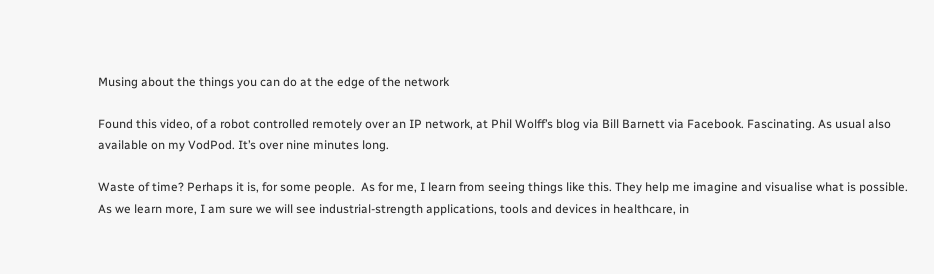Musing about the things you can do at the edge of the network

Found this video, of a robot controlled remotely over an IP network, at Phil Wolff’s blog via Bill Barnett via Facebook. Fascinating. As usual also available on my VodPod. It’s over nine minutes long.

Waste of time? Perhaps it is, for some people.  As for me, I learn from seeing things like this. They help me imagine and visualise what is possible.  As we learn more, I am sure we will see industrial-strength applications, tools and devices in healthcare, in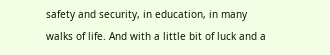safety and security, in education, in many walks of life. And with a little bit of luck and a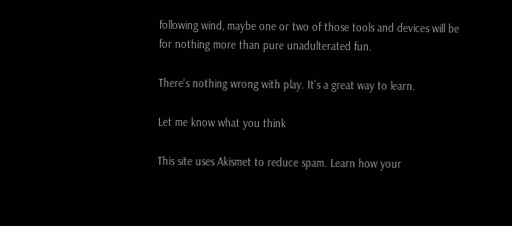following wind, maybe one or two of those tools and devices will be for nothing more than pure unadulterated fun.

There’s nothing wrong with play. It’s a great way to learn.

Let me know what you think

This site uses Akismet to reduce spam. Learn how your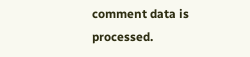comment data is processed.